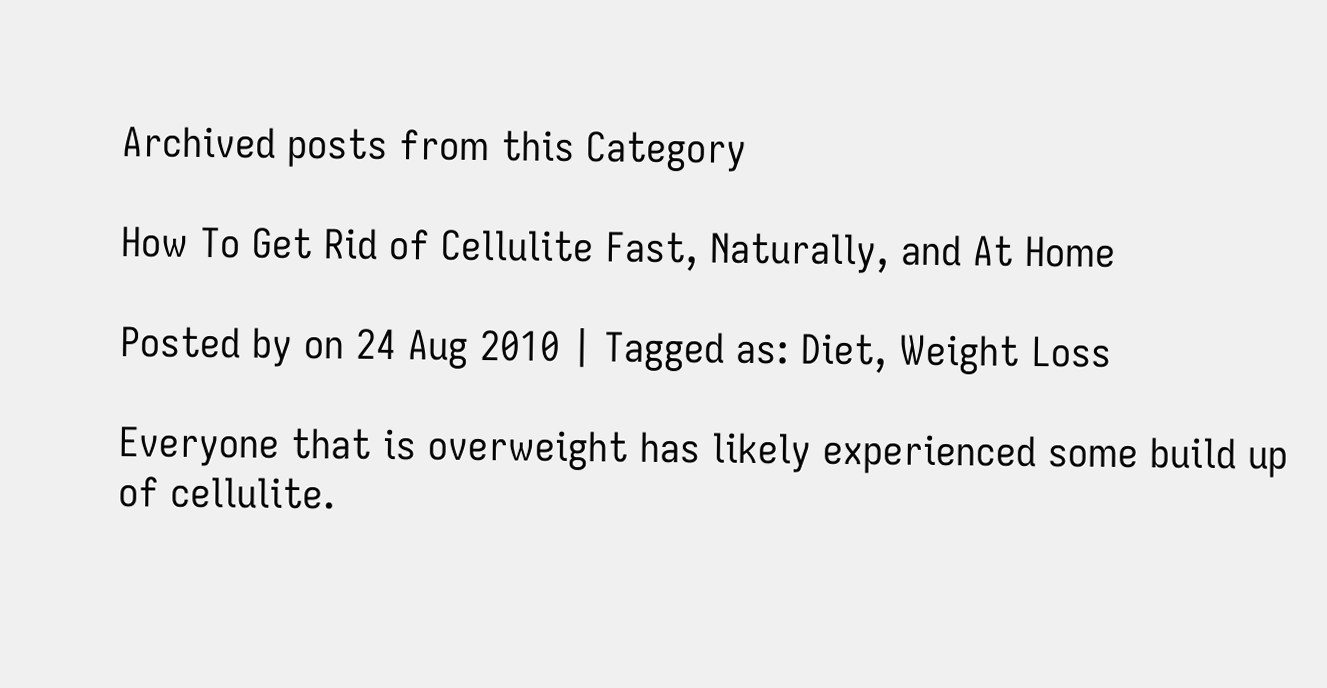Archived posts from this Category

How To Get Rid of Cellulite Fast, Naturally, and At Home

Posted by on 24 Aug 2010 | Tagged as: Diet, Weight Loss

Everyone that is overweight has likely experienced some build up of cellulite.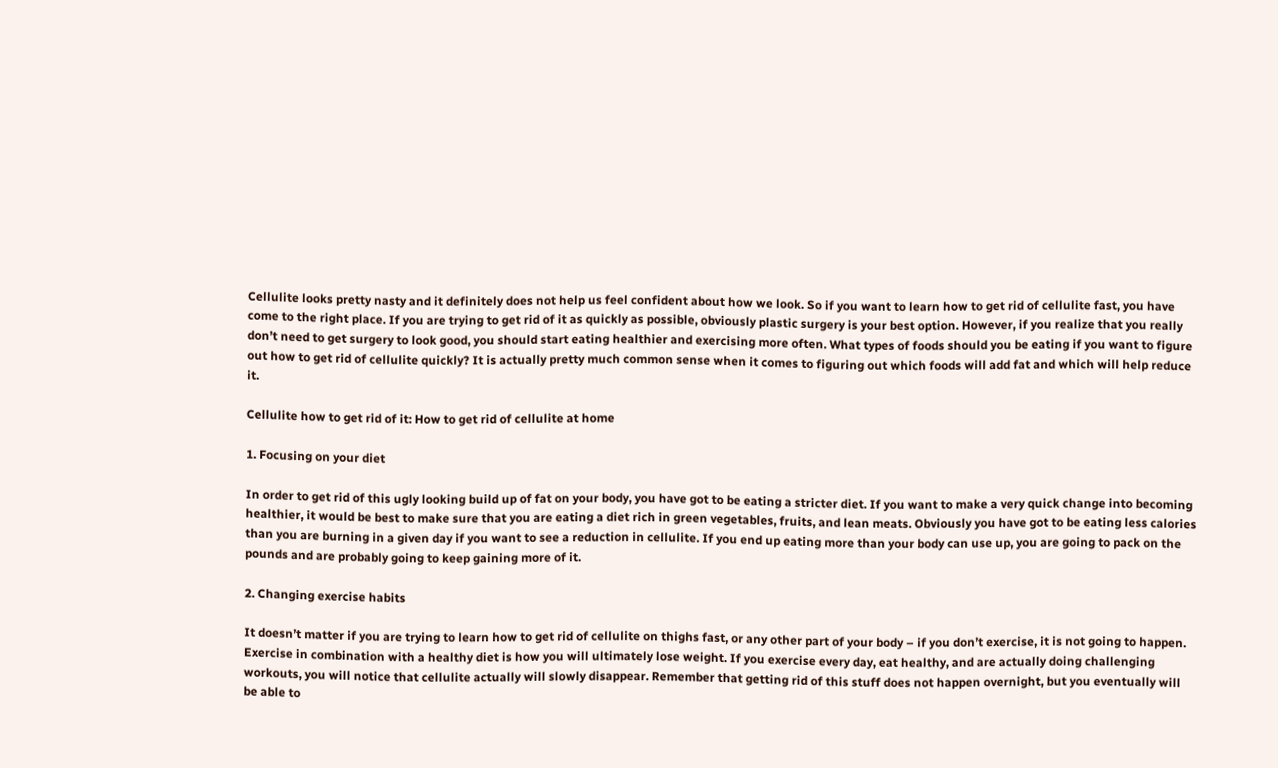Cellulite looks pretty nasty and it definitely does not help us feel confident about how we look. So if you want to learn how to get rid of cellulite fast, you have come to the right place. If you are trying to get rid of it as quickly as possible, obviously plastic surgery is your best option. However, if you realize that you really don’t need to get surgery to look good, you should start eating healthier and exercising more often. What types of foods should you be eating if you want to figure out how to get rid of cellulite quickly? It is actually pretty much common sense when it comes to figuring out which foods will add fat and which will help reduce it.

Cellulite how to get rid of it: How to get rid of cellulite at home

1. Focusing on your diet

In order to get rid of this ugly looking build up of fat on your body, you have got to be eating a stricter diet. If you want to make a very quick change into becoming healthier, it would be best to make sure that you are eating a diet rich in green vegetables, fruits, and lean meats. Obviously you have got to be eating less calories than you are burning in a given day if you want to see a reduction in cellulite. If you end up eating more than your body can use up, you are going to pack on the pounds and are probably going to keep gaining more of it.

2. Changing exercise habits

It doesn’t matter if you are trying to learn how to get rid of cellulite on thighs fast, or any other part of your body – if you don’t exercise, it is not going to happen. Exercise in combination with a healthy diet is how you will ultimately lose weight. If you exercise every day, eat healthy, and are actually doing challenging workouts, you will notice that cellulite actually will slowly disappear. Remember that getting rid of this stuff does not happen overnight, but you eventually will be able to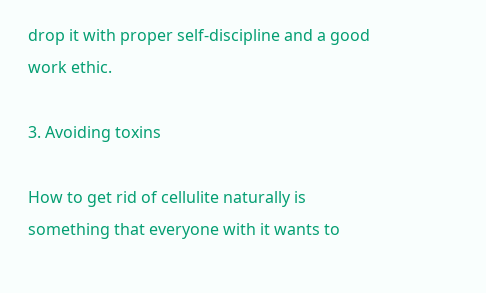drop it with proper self-discipline and a good work ethic.

3. Avoiding toxins

How to get rid of cellulite naturally is something that everyone with it wants to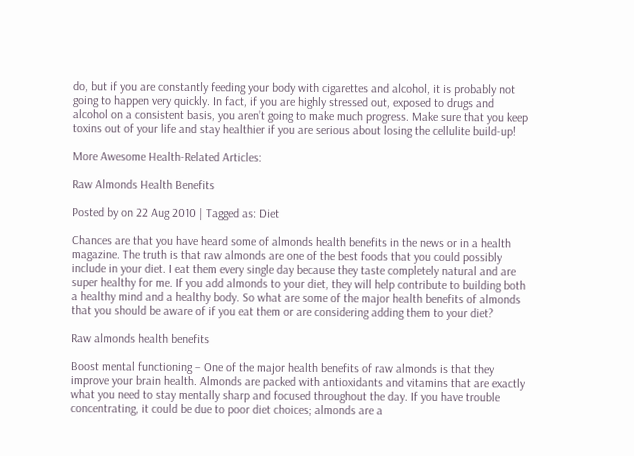do, but if you are constantly feeding your body with cigarettes and alcohol, it is probably not going to happen very quickly. In fact, if you are highly stressed out, exposed to drugs and alcohol on a consistent basis, you aren’t going to make much progress. Make sure that you keep toxins out of your life and stay healthier if you are serious about losing the cellulite build-up!

More Awesome Health-Related Articles:

Raw Almonds Health Benefits

Posted by on 22 Aug 2010 | Tagged as: Diet

Chances are that you have heard some of almonds health benefits in the news or in a health magazine. The truth is that raw almonds are one of the best foods that you could possibly include in your diet. I eat them every single day because they taste completely natural and are super healthy for me. If you add almonds to your diet, they will help contribute to building both a healthy mind and a healthy body. So what are some of the major health benefits of almonds that you should be aware of if you eat them or are considering adding them to your diet?

Raw almonds health benefits

Boost mental functioning – One of the major health benefits of raw almonds is that they improve your brain health. Almonds are packed with antioxidants and vitamins that are exactly what you need to stay mentally sharp and focused throughout the day. If you have trouble concentrating, it could be due to poor diet choices; almonds are a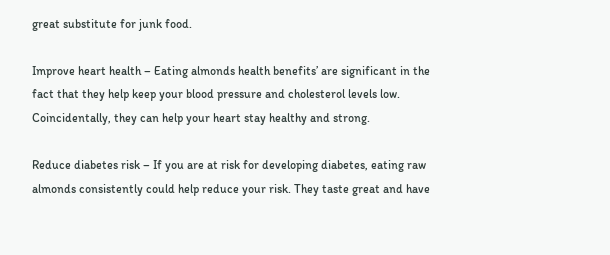great substitute for junk food.

Improve heart health – Eating almonds health benefits’ are significant in the fact that they help keep your blood pressure and cholesterol levels low. Coincidentally, they can help your heart stay healthy and strong.

Reduce diabetes risk – If you are at risk for developing diabetes, eating raw almonds consistently could help reduce your risk. They taste great and have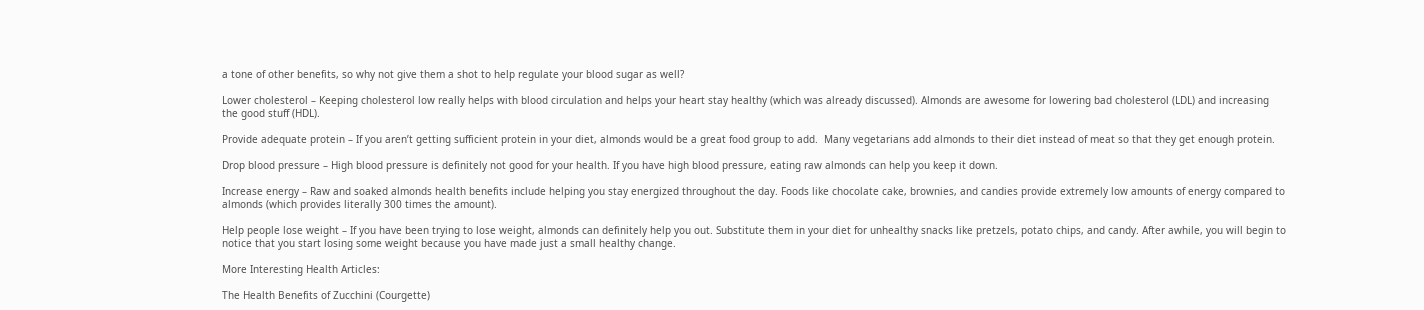a tone of other benefits, so why not give them a shot to help regulate your blood sugar as well?

Lower cholesterol – Keeping cholesterol low really helps with blood circulation and helps your heart stay healthy (which was already discussed). Almonds are awesome for lowering bad cholesterol (LDL) and increasing the good stuff (HDL).

Provide adequate protein – If you aren’t getting sufficient protein in your diet, almonds would be a great food group to add.  Many vegetarians add almonds to their diet instead of meat so that they get enough protein.

Drop blood pressure – High blood pressure is definitely not good for your health. If you have high blood pressure, eating raw almonds can help you keep it down.

Increase energy – Raw and soaked almonds health benefits include helping you stay energized throughout the day. Foods like chocolate cake, brownies, and candies provide extremely low amounts of energy compared to almonds (which provides literally 300 times the amount).

Help people lose weight – If you have been trying to lose weight, almonds can definitely help you out. Substitute them in your diet for unhealthy snacks like pretzels, potato chips, and candy. After awhile, you will begin to notice that you start losing some weight because you have made just a small healthy change.

More Interesting Health Articles:

The Health Benefits of Zucchini (Courgette)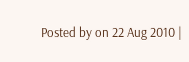Posted by on 22 Aug 2010 |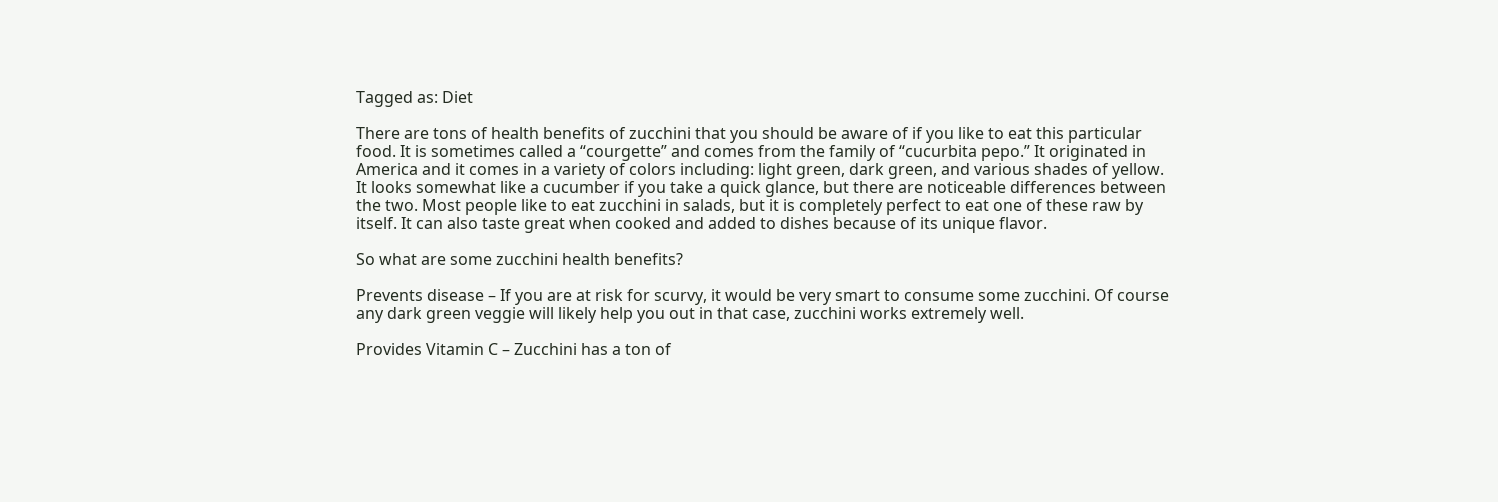Tagged as: Diet

There are tons of health benefits of zucchini that you should be aware of if you like to eat this particular food. It is sometimes called a “courgette” and comes from the family of “cucurbita pepo.” It originated in America and it comes in a variety of colors including: light green, dark green, and various shades of yellow. It looks somewhat like a cucumber if you take a quick glance, but there are noticeable differences between the two. Most people like to eat zucchini in salads, but it is completely perfect to eat one of these raw by itself. It can also taste great when cooked and added to dishes because of its unique flavor.

So what are some zucchini health benefits?

Prevents disease – If you are at risk for scurvy, it would be very smart to consume some zucchini. Of course any dark green veggie will likely help you out in that case, zucchini works extremely well.

Provides Vitamin C – Zucchini has a ton of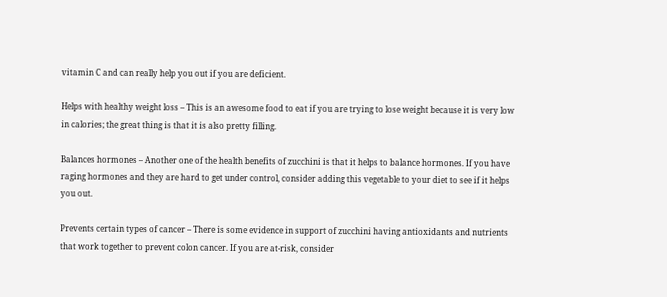vitamin C and can really help you out if you are deficient.

Helps with healthy weight loss – This is an awesome food to eat if you are trying to lose weight because it is very low in calories; the great thing is that it is also pretty filling.

Balances hormones – Another one of the health benefits of zucchini is that it helps to balance hormones. If you have raging hormones and they are hard to get under control, consider adding this vegetable to your diet to see if it helps you out.

Prevents certain types of cancer – There is some evidence in support of zucchini having antioxidants and nutrients that work together to prevent colon cancer. If you are at-risk, consider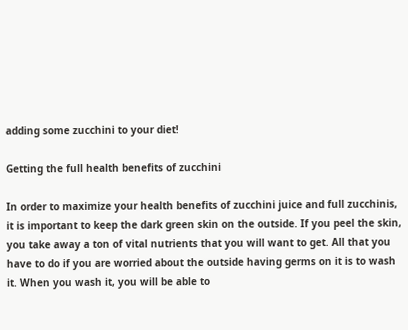adding some zucchini to your diet!

Getting the full health benefits of zucchini

In order to maximize your health benefits of zucchini juice and full zucchinis, it is important to keep the dark green skin on the outside. If you peel the skin, you take away a ton of vital nutrients that you will want to get. All that you have to do if you are worried about the outside having germs on it is to wash it. When you wash it, you will be able to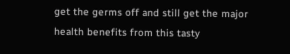get the germs off and still get the major health benefits from this tasty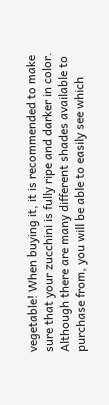vegetable! When buying it, it is recommended to make sure that your zucchini is fully ripe and darker in color. Although there are many different shades available to purchase from, you will be able to easily see which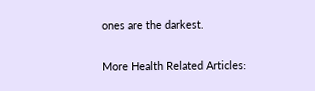ones are the darkest.

More Health Related Articles: